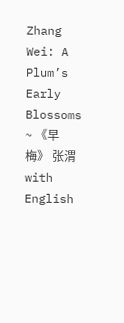Zhang Wei: A Plum’s Early Blossoms ~ 《早梅》 张渭 with English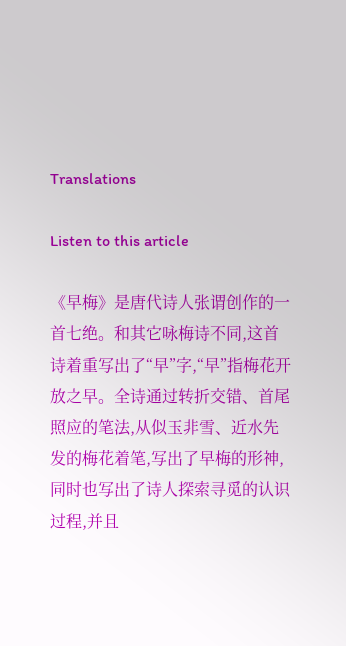Translations

Listen to this article

《早梅》是唐代诗人张谓创作的一首七绝。和其它咏梅诗不同,这首诗着重写出了“早”字,“早”指梅花开放之早。全诗通过转折交错、首尾照应的笔法,从似玉非雪、近水先发的梅花着笔,写出了早梅的形神,同时也写出了诗人探索寻觅的认识过程,并且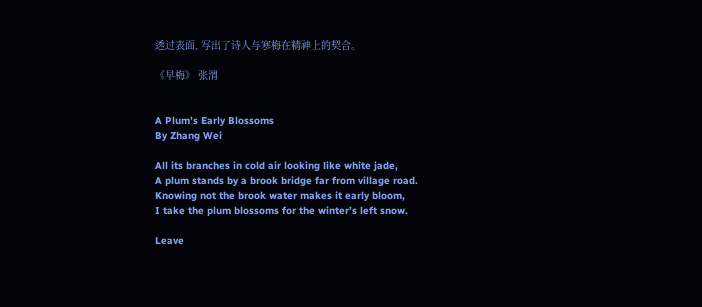透过表面, 写出了诗人与寒梅在精神上的契合。

《早梅》 张渭


A Plum’s Early Blossoms
By Zhang Wei

All its branches in cold air looking like white jade,
A plum stands by a brook bridge far from village road.
Knowing not the brook water makes it early bloom,
I take the plum blossoms for the winter’s left snow.

Leave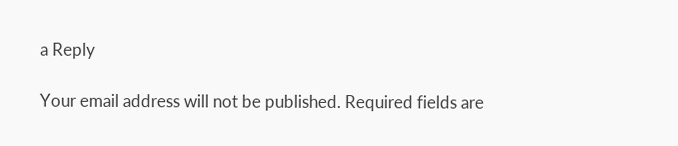a Reply

Your email address will not be published. Required fields are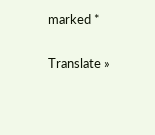marked *

Translate »